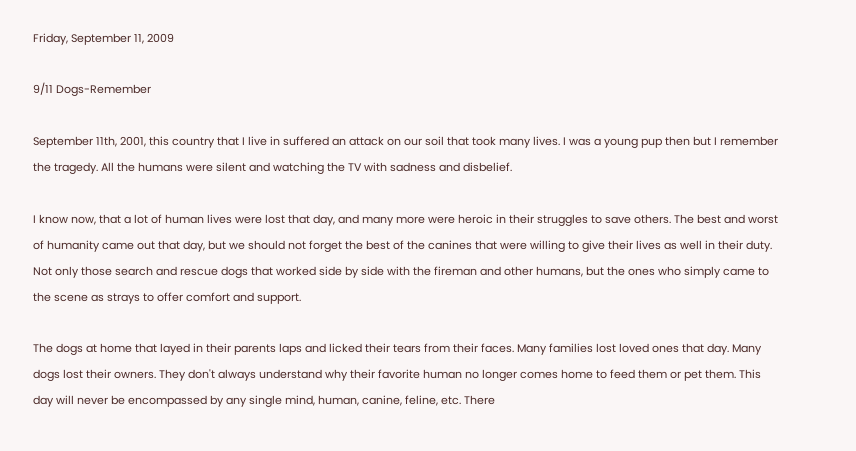Friday, September 11, 2009

9/11 Dogs-Remember

September 11th, 2001, this country that I live in suffered an attack on our soil that took many lives. I was a young pup then but I remember the tragedy. All the humans were silent and watching the TV with sadness and disbelief.

I know now, that a lot of human lives were lost that day, and many more were heroic in their struggles to save others. The best and worst of humanity came out that day, but we should not forget the best of the canines that were willing to give their lives as well in their duty. Not only those search and rescue dogs that worked side by side with the fireman and other humans, but the ones who simply came to the scene as strays to offer comfort and support.

The dogs at home that layed in their parents laps and licked their tears from their faces. Many families lost loved ones that day. Many dogs lost their owners. They don't always understand why their favorite human no longer comes home to feed them or pet them. This day will never be encompassed by any single mind, human, canine, feline, etc. There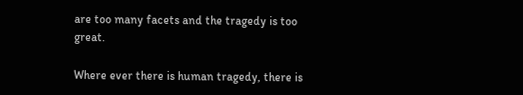are too many facets and the tragedy is too great.

Where ever there is human tragedy, there is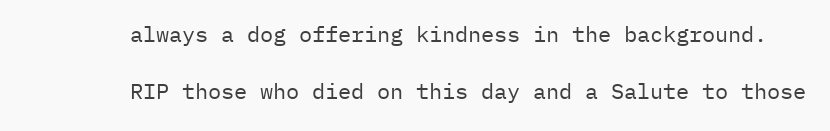always a dog offering kindness in the background.

RIP those who died on this day and a Salute to those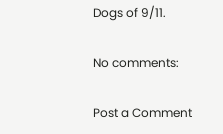Dogs of 9/11.

No comments:

Post a Comment